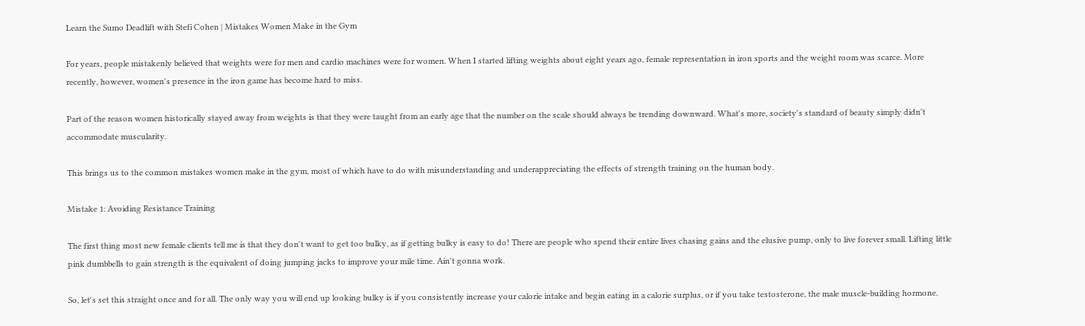Learn the Sumo Deadlift with Stefi Cohen | Mistakes Women Make in the Gym

For years, people mistakenly believed that weights were for men and cardio machines were for women. When I started lifting weights about eight years ago, female representation in iron sports and the weight room was scarce. More recently, however, women's presence in the iron game has become hard to miss.

Part of the reason women historically stayed away from weights is that they were taught from an early age that the number on the scale should always be trending downward. What's more, society's standard of beauty simply didn't accommodate muscularity.

This brings us to the common mistakes women make in the gym, most of which have to do with misunderstanding and underappreciating the effects of strength training on the human body.

Mistake 1: Avoiding Resistance Training

The first thing most new female clients tell me is that they don't want to get too bulky, as if getting bulky is easy to do! There are people who spend their entire lives chasing gains and the elusive pump, only to live forever small. Lifting little pink dumbbells to gain strength is the equivalent of doing jumping jacks to improve your mile time. Ain't gonna work.

So, let's set this straight once and for all. The only way you will end up looking bulky is if you consistently increase your calorie intake and begin eating in a calorie surplus, or if you take testosterone, the male muscle-building hormone.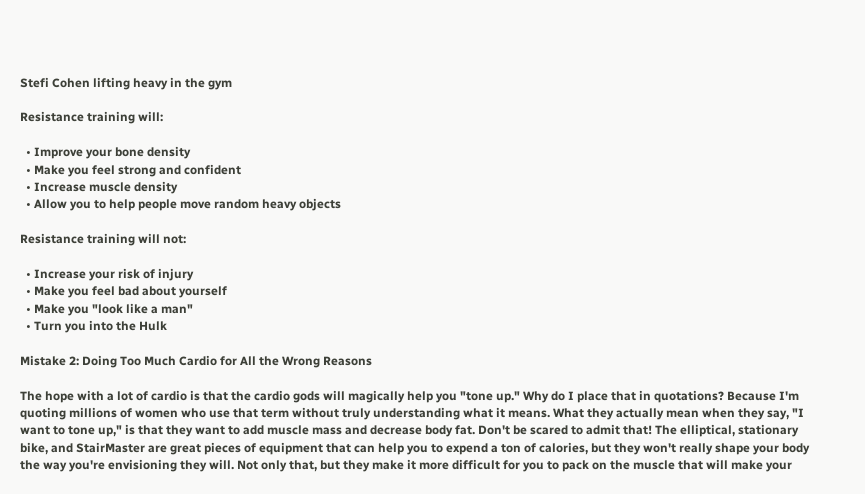Stefi Cohen lifting heavy in the gym

Resistance training will:

  • Improve your bone density
  • Make you feel strong and confident
  • Increase muscle density
  • Allow you to help people move random heavy objects

Resistance training will not:

  • Increase your risk of injury
  • Make you feel bad about yourself
  • Make you "look like a man"
  • Turn you into the Hulk

Mistake 2: Doing Too Much Cardio for All the Wrong Reasons

The hope with a lot of cardio is that the cardio gods will magically help you "tone up." Why do I place that in quotations? Because I'm quoting millions of women who use that term without truly understanding what it means. What they actually mean when they say, "I want to tone up," is that they want to add muscle mass and decrease body fat. Don't be scared to admit that! The elliptical, stationary bike, and StairMaster are great pieces of equipment that can help you to expend a ton of calories, but they won't really shape your body the way you're envisioning they will. Not only that, but they make it more difficult for you to pack on the muscle that will make your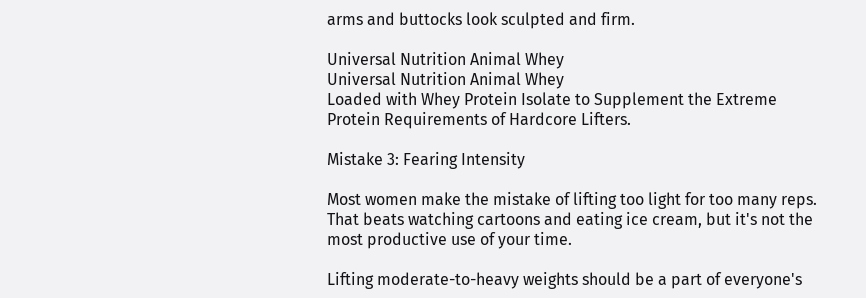arms and buttocks look sculpted and firm.

Universal Nutrition Animal Whey
Universal Nutrition Animal Whey
Loaded with Whey Protein Isolate to Supplement the Extreme Protein Requirements of Hardcore Lifters.

Mistake 3: Fearing Intensity

Most women make the mistake of lifting too light for too many reps. That beats watching cartoons and eating ice cream, but it's not the most productive use of your time.

Lifting moderate-to-heavy weights should be a part of everyone's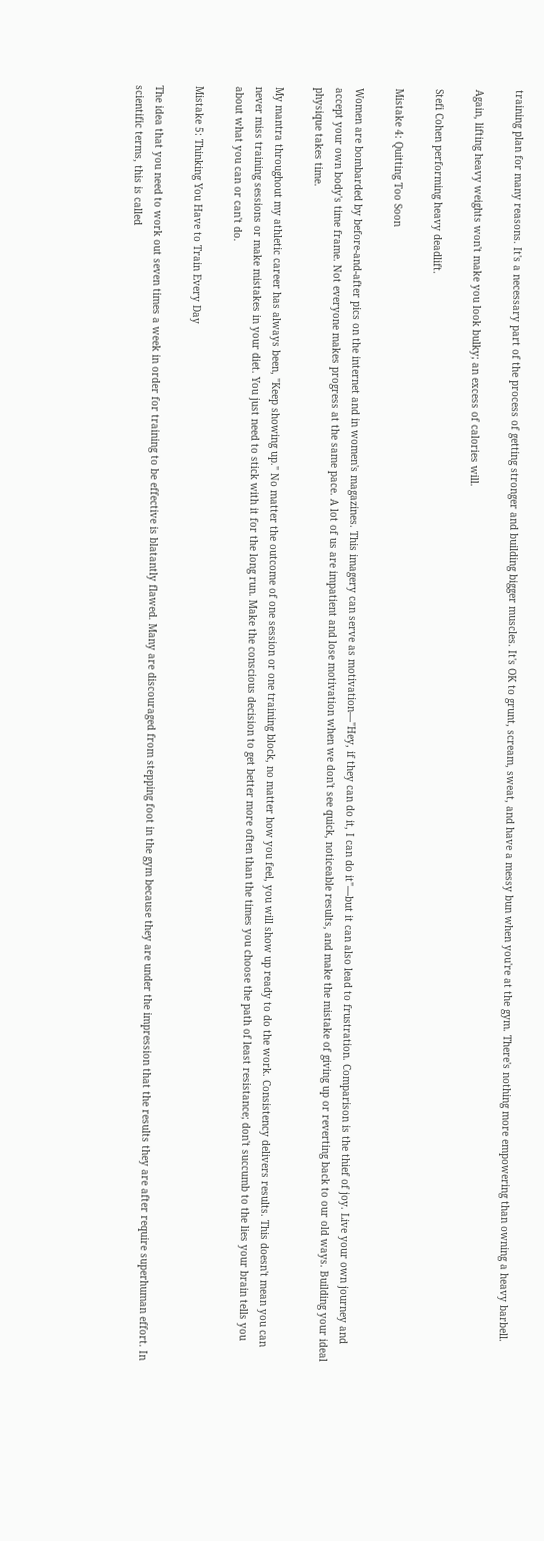training plan for many reasons. It's a necessary part of the process of getting stronger and building bigger muscles. It's OK to grunt, scream, sweat, and have a messy bun when you're at the gym. There's nothing more empowering than owning a heavy barbell.

Again, lifting heavy weights won't make you look bulky; an excess of calories will.

Stefi Cohen performing heavy deadlift.

Mistake 4: Quitting Too Soon

Women are bombarded by before-and-after pics on the internet and in women's magazines. This imagery can serve as motivation—"Hey, if they can do it, I can do it"—but it can also lead to frustration. Comparison is the thief of joy. Live your own journey and accept your own body's time frame. Not everyone makes progress at the same pace. A lot of us are impatient and lose motivation when we don't see quick, noticeable results, and make the mistake of giving up or reverting back to our old ways. Building your ideal physique takes time.

My mantra throughout my athletic career has always been, "Keep showing up." No matter the outcome of one session or one training block, no matter how you feel, you will show up ready to do the work. Consistency delivers results. This doesn't mean you can never miss training sessions or make mistakes in your diet. You just need to stick with it for the long run. Make the conscious decision to get better more often than the times you choose the path of least resistance; don't succumb to the lies your brain tells you about what you can or can't do.

Mistake 5: Thinking You Have to Train Every Day

The idea that you need to work out seven times a week in order for training to be effective is blatantly flawed. Many are discouraged from stepping foot in the gym because they are under the impression that the results they are after require superhuman effort. In scientific terms, this is called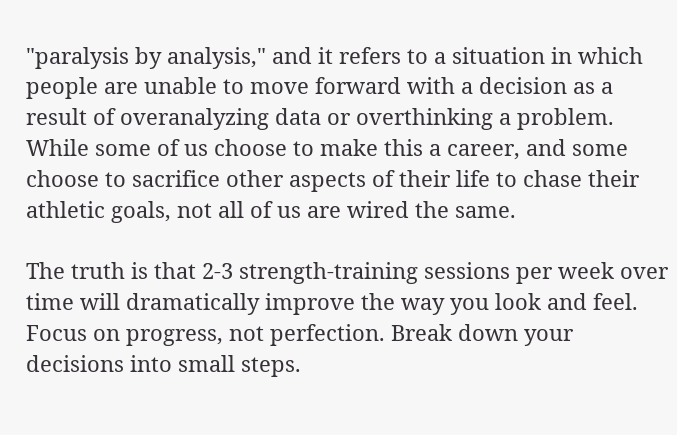"paralysis by analysis," and it refers to a situation in which people are unable to move forward with a decision as a result of overanalyzing data or overthinking a problem. While some of us choose to make this a career, and some choose to sacrifice other aspects of their life to chase their athletic goals, not all of us are wired the same.

The truth is that 2-3 strength-training sessions per week over time will dramatically improve the way you look and feel. Focus on progress, not perfection. Break down your decisions into small steps.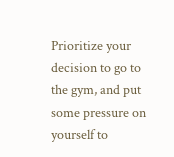Prioritize your decision to go to the gym, and put some pressure on yourself to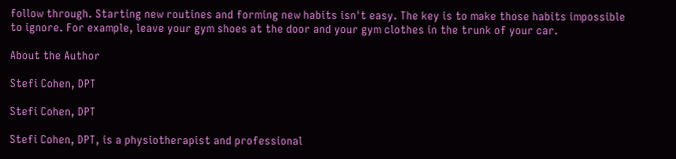follow through. Starting new routines and forming new habits isn't easy. The key is to make those habits impossible to ignore. For example, leave your gym shoes at the door and your gym clothes in the trunk of your car.

About the Author

Stefi Cohen, DPT

Stefi Cohen, DPT

Stefi Cohen, DPT, is a physiotherapist and professional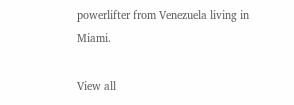powerlifter from Venezuela living in Miami.

View all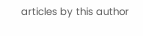articles by this author